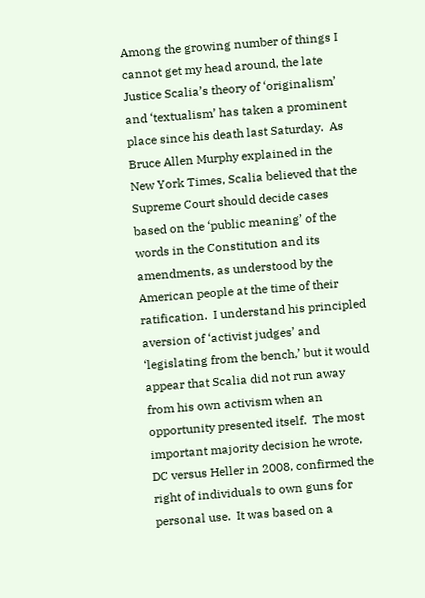Among the growing number of things I cannot get my head around, the late Justice Scalia’s theory of ‘originalism’ and ‘textualism’ has taken a prominent place since his death last Saturday.  As Bruce Allen Murphy explained in the New York Times, Scalia believed that the Supreme Court should decide cases based on the ‘public meaning’ of the words in the Constitution and its amendments, as understood by the American people at the time of their ratification.  I understand his principled aversion of ‘activist judges’ and ‘legislating from the bench,’ but it would appear that Scalia did not run away from his own activism when an opportunity presented itself.  The most important majority decision he wrote, DC versus Heller in 2008, confirmed the right of individuals to own guns for personal use.  It was based on a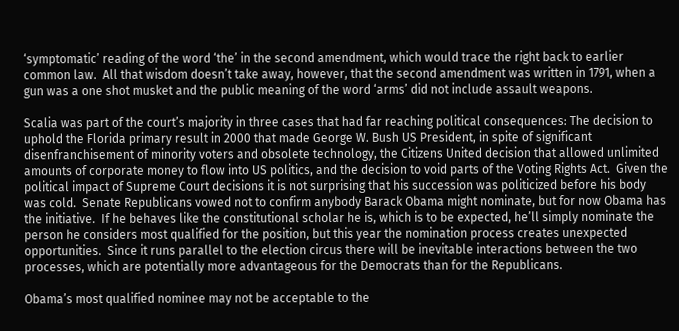‘symptomatic’ reading of the word ‘the’ in the second amendment, which would trace the right back to earlier common law.  All that wisdom doesn’t take away, however, that the second amendment was written in 1791, when a gun was a one shot musket and the public meaning of the word ‘arms’ did not include assault weapons.

Scalia was part of the court’s majority in three cases that had far reaching political consequences: The decision to uphold the Florida primary result in 2000 that made George W. Bush US President, in spite of significant disenfranchisement of minority voters and obsolete technology, the Citizens United decision that allowed unlimited amounts of corporate money to flow into US politics, and the decision to void parts of the Voting Rights Act.  Given the political impact of Supreme Court decisions it is not surprising that his succession was politicized before his body was cold.  Senate Republicans vowed not to confirm anybody Barack Obama might nominate, but for now Obama has the initiative.  If he behaves like the constitutional scholar he is, which is to be expected, he’ll simply nominate the person he considers most qualified for the position, but this year the nomination process creates unexpected opportunities.  Since it runs parallel to the election circus there will be inevitable interactions between the two processes, which are potentially more advantageous for the Democrats than for the Republicans.

Obama’s most qualified nominee may not be acceptable to the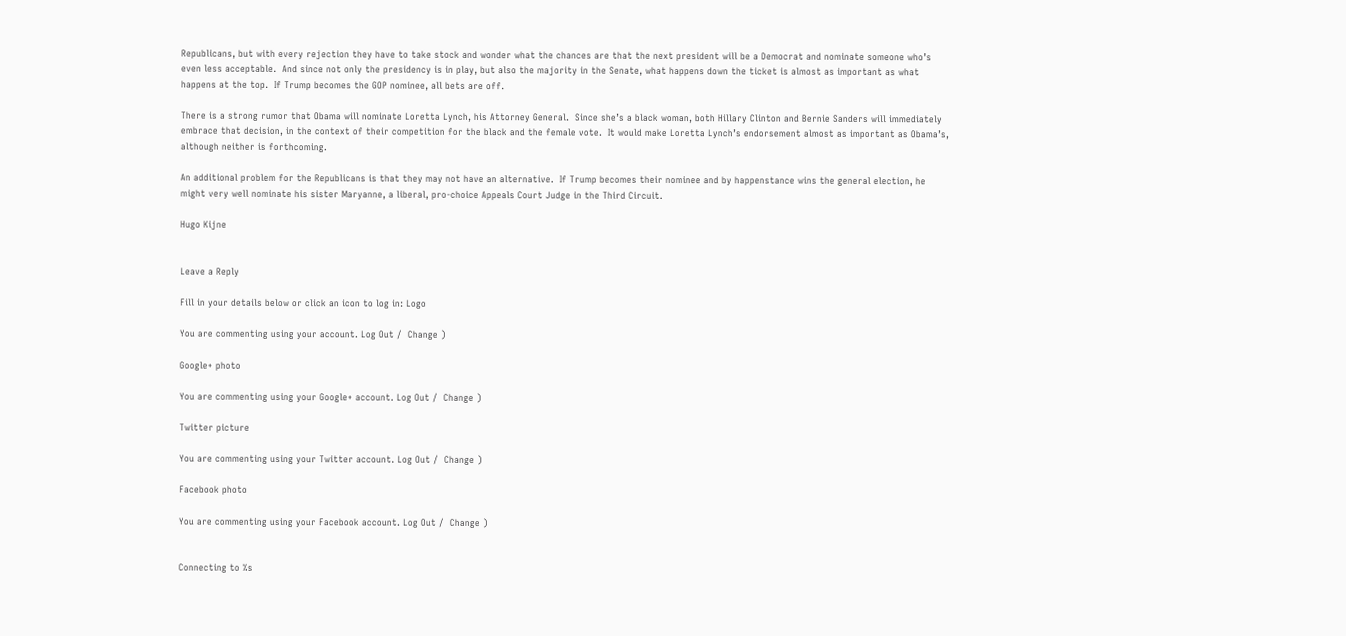Republicans, but with every rejection they have to take stock and wonder what the chances are that the next president will be a Democrat and nominate someone who’s even less acceptable.  And since not only the presidency is in play, but also the majority in the Senate, what happens down the ticket is almost as important as what happens at the top.  If Trump becomes the GOP nominee, all bets are off.

There is a strong rumor that Obama will nominate Loretta Lynch, his Attorney General.  Since she’s a black woman, both Hillary Clinton and Bernie Sanders will immediately embrace that decision, in the context of their competition for the black and the female vote.  It would make Loretta Lynch’s endorsement almost as important as Obama’s, although neither is forthcoming.

An additional problem for the Republicans is that they may not have an alternative.  If Trump becomes their nominee and by happenstance wins the general election, he might very well nominate his sister Maryanne, a liberal, pro-choice Appeals Court Judge in the Third Circuit.

Hugo Kijne


Leave a Reply

Fill in your details below or click an icon to log in: Logo

You are commenting using your account. Log Out /  Change )

Google+ photo

You are commenting using your Google+ account. Log Out /  Change )

Twitter picture

You are commenting using your Twitter account. Log Out /  Change )

Facebook photo

You are commenting using your Facebook account. Log Out /  Change )


Connecting to %s